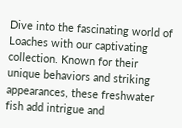Dive into the fascinating world of Loaches with our captivating collection. Known for their unique behaviors and striking appearances, these freshwater fish add intrigue and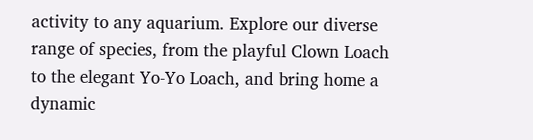activity to any aquarium. Explore our diverse range of species, from the playful Clown Loach to the elegant Yo-Yo Loach, and bring home a dynamic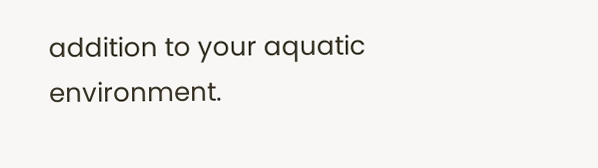addition to your aquatic environment.